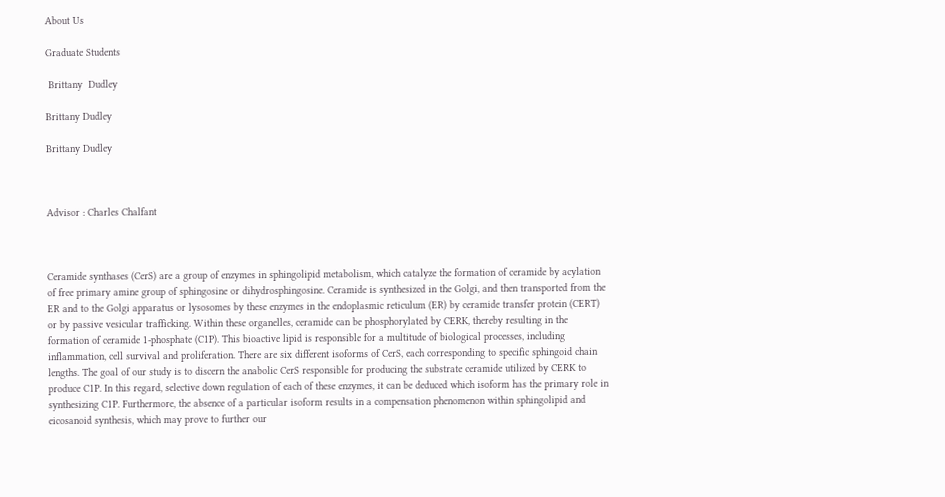About Us

Graduate Students

 Brittany  Dudley

Brittany Dudley

Brittany Dudley



Advisor : Charles Chalfant



Ceramide synthases (CerS) are a group of enzymes in sphingolipid metabolism, which catalyze the formation of ceramide by acylation of free primary amine group of sphingosine or dihydrosphingosine. Ceramide is synthesized in the Golgi, and then transported from the ER and to the Golgi apparatus or lysosomes by these enzymes in the endoplasmic reticulum (ER) by ceramide transfer protein (CERT) or by passive vesicular trafficking. Within these organelles, ceramide can be phosphorylated by CERK, thereby resulting in the formation of ceramide 1-phosphate (C1P). This bioactive lipid is responsible for a multitude of biological processes, including inflammation, cell survival and proliferation. There are six different isoforms of CerS, each corresponding to specific sphingoid chain lengths. The goal of our study is to discern the anabolic CerS responsible for producing the substrate ceramide utilized by CERK to produce C1P. In this regard, selective down regulation of each of these enzymes, it can be deduced which isoform has the primary role in synthesizing C1P. Furthermore, the absence of a particular isoform results in a compensation phenomenon within sphingolipid and eicosanoid synthesis, which may prove to further our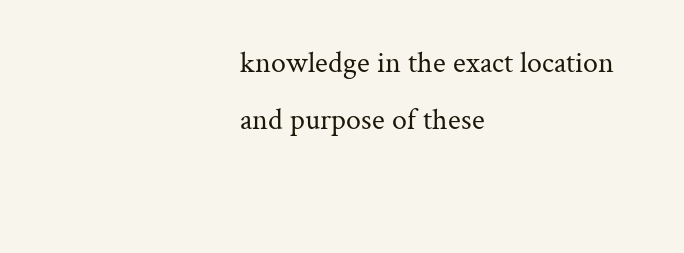knowledge in the exact location and purpose of these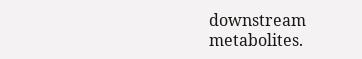downstream metabolites.